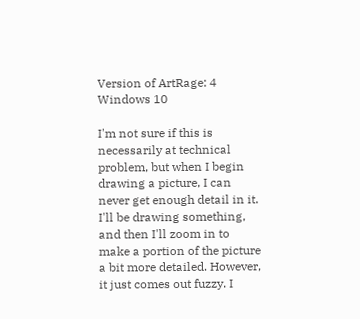Version of ArtRage: 4
Windows 10

I'm not sure if this is necessarily at technical problem, but when I begin drawing a picture, I can never get enough detail in it. I'll be drawing something, and then I'll zoom in to make a portion of the picture a bit more detailed. However, it just comes out fuzzy. I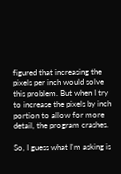figured that increasing the pixels per inch would solve this problem. But when I try to increase the pixels by inch portion to allow for more detail, the program crashes.

So, I guess what I'm asking is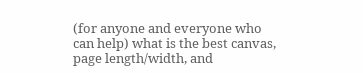(for anyone and everyone who can help) what is the best canvas, page length/width, and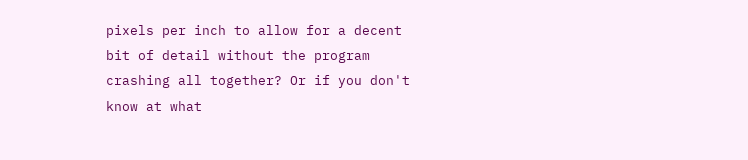pixels per inch to allow for a decent bit of detail without the program crashing all together? Or if you don't know at what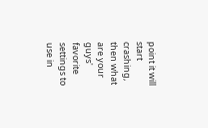point it will start crashing, then what are your guys' favorite settings to use in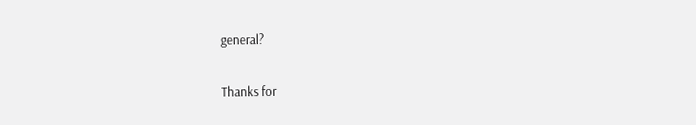general?

Thanks for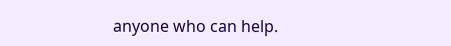anyone who can help.